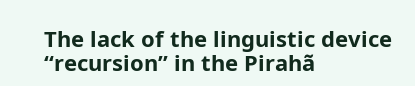The lack of the linguistic device “recursion” in the Pirahã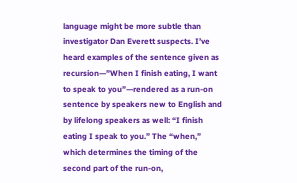language might be more subtle than investigator Dan Everett suspects. I’ve heard examples of the sentence given as recursion—”When I finish eating, I want to speak to you”—rendered as a run-on sentence by speakers new to English and by lifelong speakers as well: “I finish eating I speak to you.” The “when,” which determines the timing of the second part of the run-on,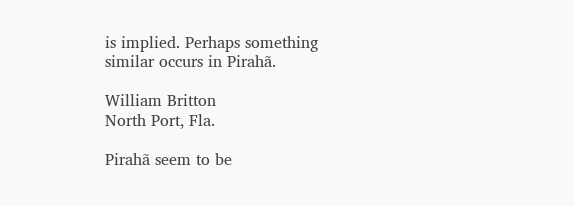is implied. Perhaps something similar occurs in Pirahã.

William Britton
North Port, Fla.

Pirahã seem to be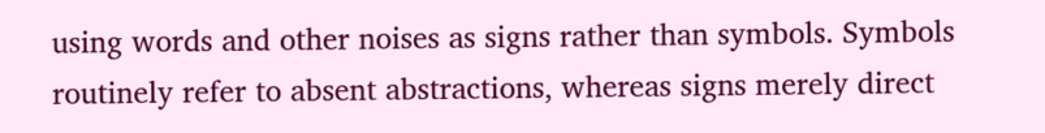using words and other noises as signs rather than symbols. Symbols routinely refer to absent abstractions, whereas signs merely direct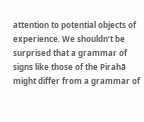attention to potential objects of experience. We shouldn’t be surprised that a grammar of signs like those of the Pirahã might differ from a grammar of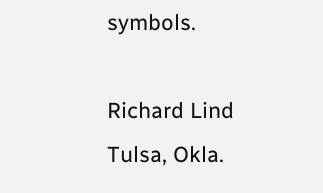symbols.

Richard Lind
Tulsa, Okla.